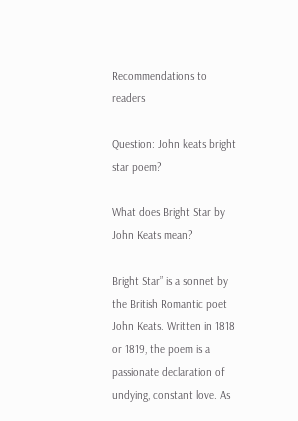Recommendations to readers

Question: John keats bright star poem?

What does Bright Star by John Keats mean?

Bright Star” is a sonnet by the British Romantic poet John Keats. Written in 1818 or 1819, the poem is a passionate declaration of undying, constant love. As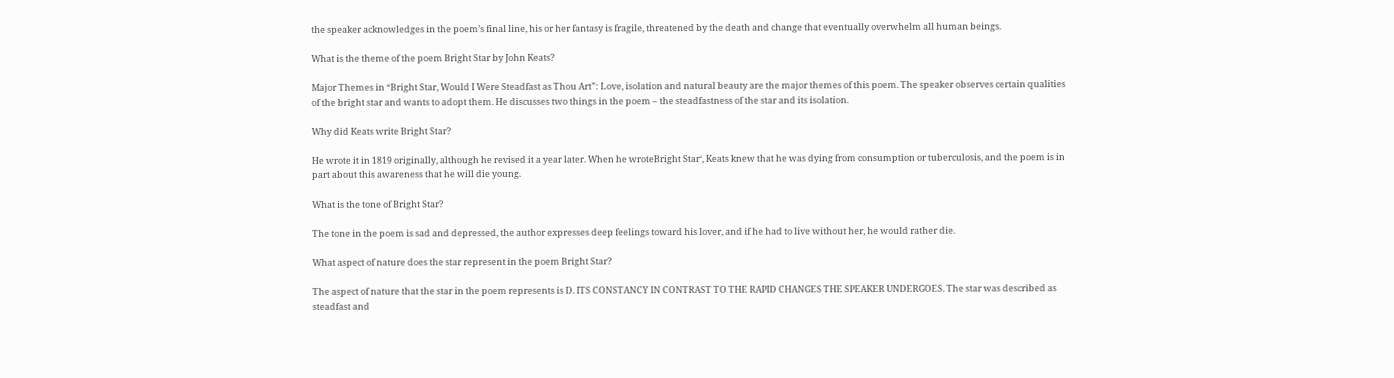the speaker acknowledges in the poem’s final line, his or her fantasy is fragile, threatened by the death and change that eventually overwhelm all human beings.

What is the theme of the poem Bright Star by John Keats?

Major Themes in “Bright Star, Would I Were Steadfast as Thou Art”: Love, isolation and natural beauty are the major themes of this poem. The speaker observes certain qualities of the bright star and wants to adopt them. He discusses two things in the poem – the steadfastness of the star and its isolation.

Why did Keats write Bright Star?

He wrote it in 1819 originally, although he revised it a year later. When he wroteBright Star‘, Keats knew that he was dying from consumption or tuberculosis, and the poem is in part about this awareness that he will die young.

What is the tone of Bright Star?

The tone in the poem is sad and depressed, the author expresses deep feelings toward his lover, and if he had to live without her, he would rather die.

What aspect of nature does the star represent in the poem Bright Star?

The aspect of nature that the star in the poem represents is D. ITS CONSTANCY IN CONTRAST TO THE RAPID CHANGES THE SPEAKER UNDERGOES. The star was described as steadfast and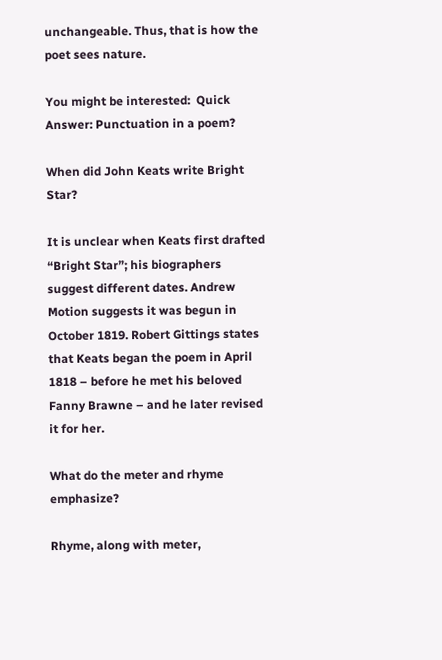unchangeable. Thus, that is how the poet sees nature.

You might be interested:  Quick Answer: Punctuation in a poem?

When did John Keats write Bright Star?

It is unclear when Keats first drafted “Bright Star”; his biographers suggest different dates. Andrew Motion suggests it was begun in October 1819. Robert Gittings states that Keats began the poem in April 1818 – before he met his beloved Fanny Brawne – and he later revised it for her.

What do the meter and rhyme emphasize?

Rhyme, along with meter,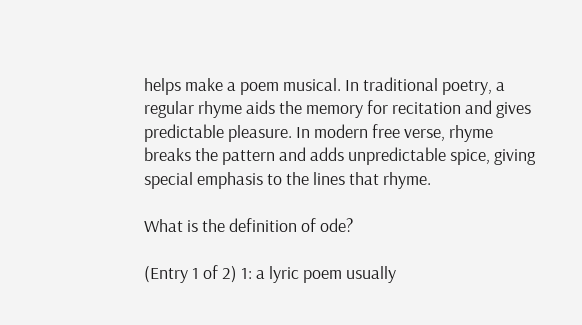helps make a poem musical. In traditional poetry, a regular rhyme aids the memory for recitation and gives predictable pleasure. In modern free verse, rhyme breaks the pattern and adds unpredictable spice, giving special emphasis to the lines that rhyme.

What is the definition of ode?

(Entry 1 of 2) 1: a lyric poem usually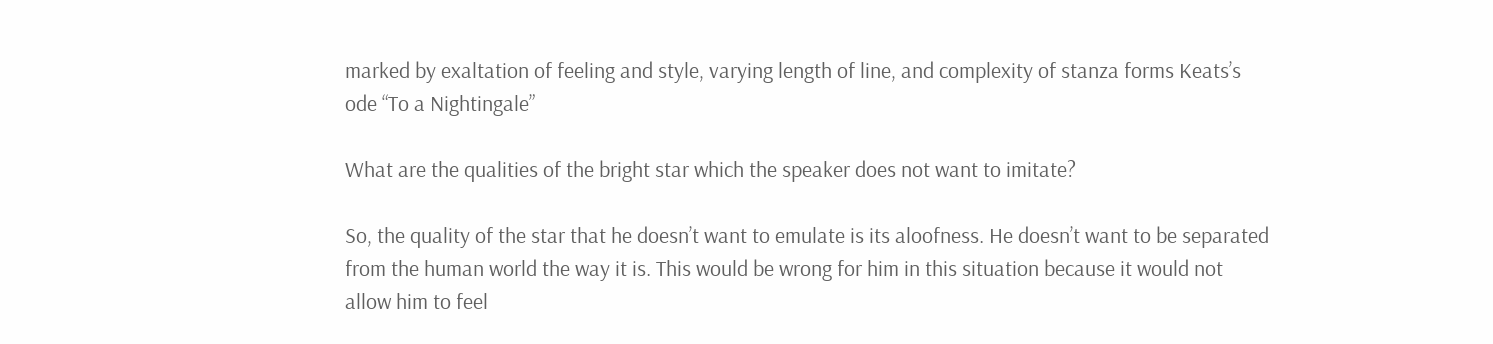marked by exaltation of feeling and style, varying length of line, and complexity of stanza forms Keats’s ode “To a Nightingale”

What are the qualities of the bright star which the speaker does not want to imitate?

So, the quality of the star that he doesn’t want to emulate is its aloofness. He doesn’t want to be separated from the human world the way it is. This would be wrong for him in this situation because it would not allow him to feel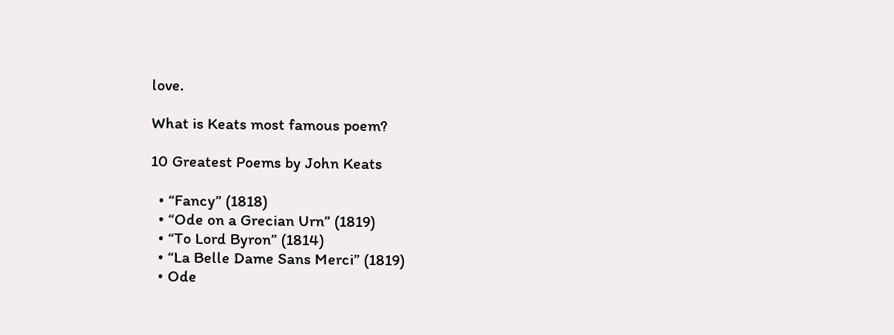love.

What is Keats most famous poem?

10 Greatest Poems by John Keats

  • “Fancy” (1818)
  • “Ode on a Grecian Urn” (1819)
  • “To Lord Byron” (1814)
  • “La Belle Dame Sans Merci” (1819)
  • Ode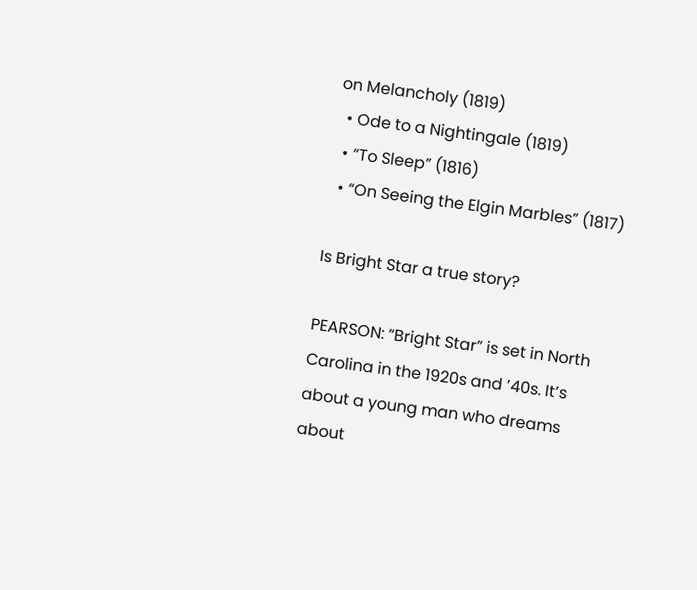on Melancholy (1819)
  • Ode to a Nightingale (1819)
  • “To Sleep” (1816)
  • “On Seeing the Elgin Marbles” (1817)

Is Bright Star a true story?

PEARSON: “Bright Star” is set in North Carolina in the 1920s and ’40s. It’s about a young man who dreams about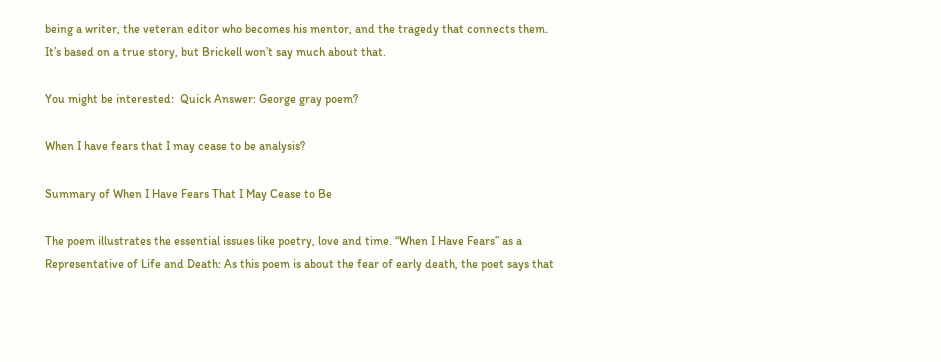being a writer, the veteran editor who becomes his mentor, and the tragedy that connects them. It’s based on a true story, but Brickell won’t say much about that.

You might be interested:  Quick Answer: George gray poem?

When I have fears that I may cease to be analysis?

Summary of When I Have Fears That I May Cease to Be

The poem illustrates the essential issues like poetry, love and time. “When I Have Fears” as a Representative of Life and Death: As this poem is about the fear of early death, the poet says that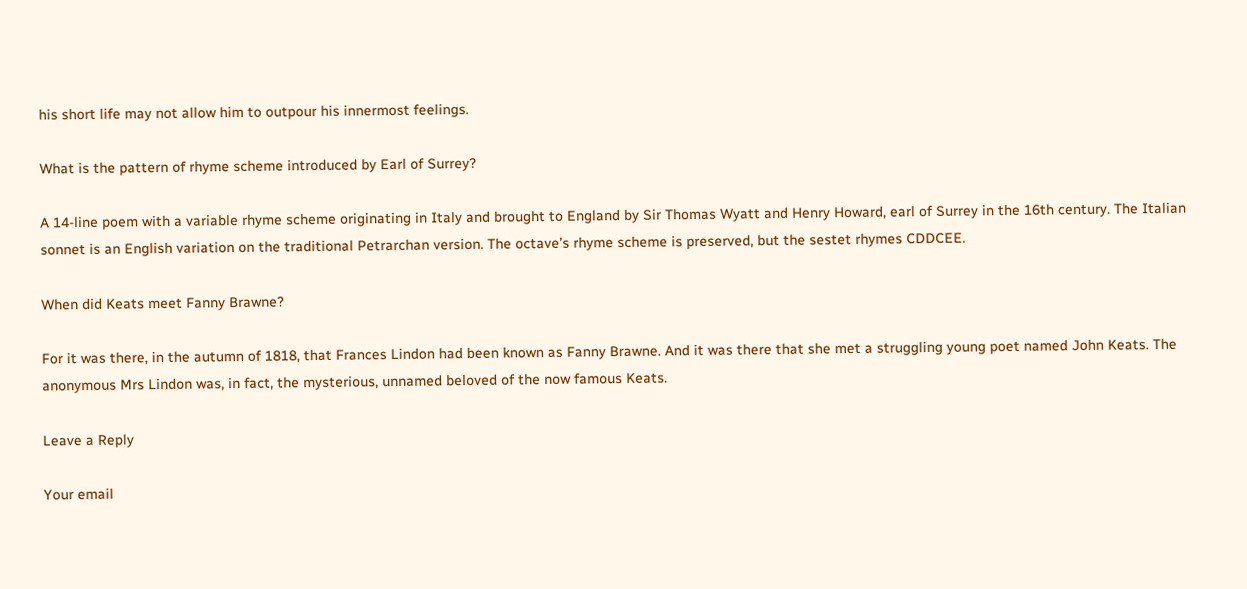his short life may not allow him to outpour his innermost feelings.

What is the pattern of rhyme scheme introduced by Earl of Surrey?

A 14-line poem with a variable rhyme scheme originating in Italy and brought to England by Sir Thomas Wyatt and Henry Howard, earl of Surrey in the 16th century. The Italian sonnet is an English variation on the traditional Petrarchan version. The octave’s rhyme scheme is preserved, but the sestet rhymes CDDCEE.

When did Keats meet Fanny Brawne?

For it was there, in the autumn of 1818, that Frances Lindon had been known as Fanny Brawne. And it was there that she met a struggling young poet named John Keats. The anonymous Mrs Lindon was, in fact, the mysterious, unnamed beloved of the now famous Keats.

Leave a Reply

Your email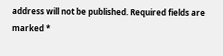address will not be published. Required fields are marked *